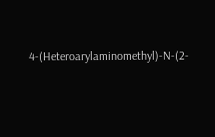4-(Heteroarylaminomethyl)-N-(2-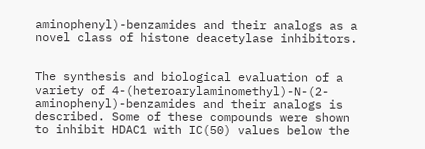aminophenyl)-benzamides and their analogs as a novel class of histone deacetylase inhibitors.


The synthesis and biological evaluation of a variety of 4-(heteroarylaminomethyl)-N-(2-aminophenyl)-benzamides and their analogs is described. Some of these compounds were shown to inhibit HDAC1 with IC(50) values below the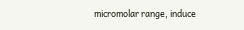micromolar range, induce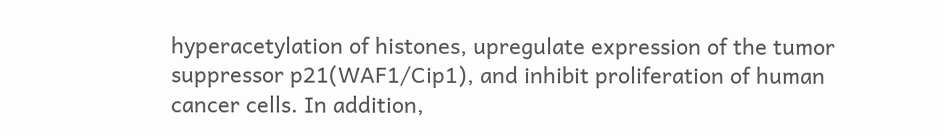hyperacetylation of histones, upregulate expression of the tumor suppressor p21(WAF1/Cip1), and inhibit proliferation of human cancer cells. In addition,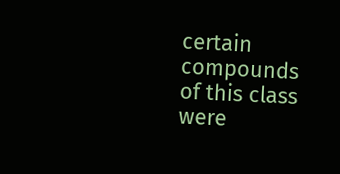certain compounds of this class were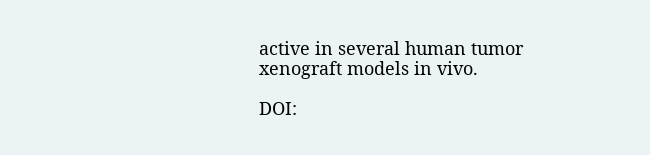active in several human tumor xenograft models in vivo.

DOI: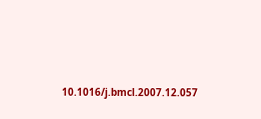10.1016/j.bmcl.2007.12.057